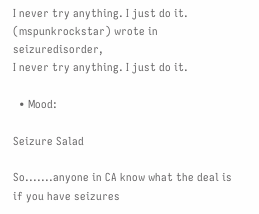I never try anything. I just do it. (mspunkrockstar) wrote in seizuredisorder,
I never try anything. I just do it.

  • Mood:

Seizure Salad

So.......anyone in CA know what the deal is if you have seizures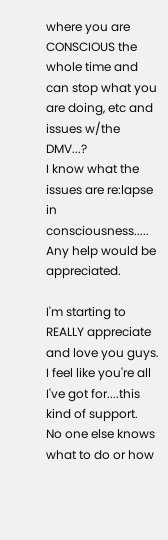where you are CONSCIOUS the whole time and can stop what you are doing, etc and issues w/the DMV...?
I know what the issues are re:lapse in consciousness.....
Any help would be appreciated.

I'm starting to REALLY appreciate and love you guys. I feel like you're all I've got for....this kind of support.
No one else knows what to do or how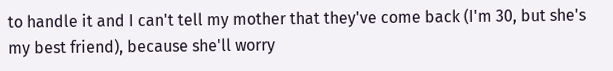to handle it and I can't tell my mother that they've come back (I'm 30, but she's my best friend), because she'll worry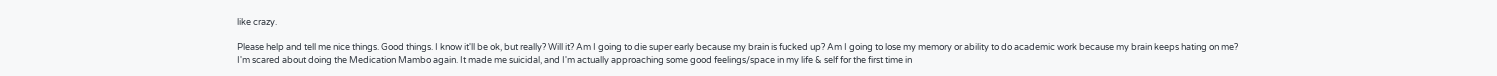like crazy.

Please help and tell me nice things. Good things. I know it'll be ok, but really? Will it? Am I going to die super early because my brain is fucked up? Am I going to lose my memory or ability to do academic work because my brain keeps hating on me?
I'm scared about doing the Medication Mambo again. It made me suicidal, and I'm actually approaching some good feelings/space in my life & self for the first time in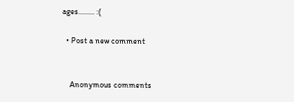ages........ :(

  • Post a new comment


    Anonymous comments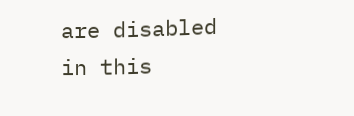are disabled in this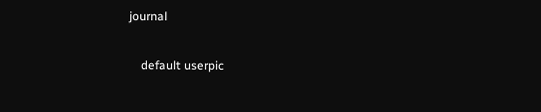journal

    default userpic